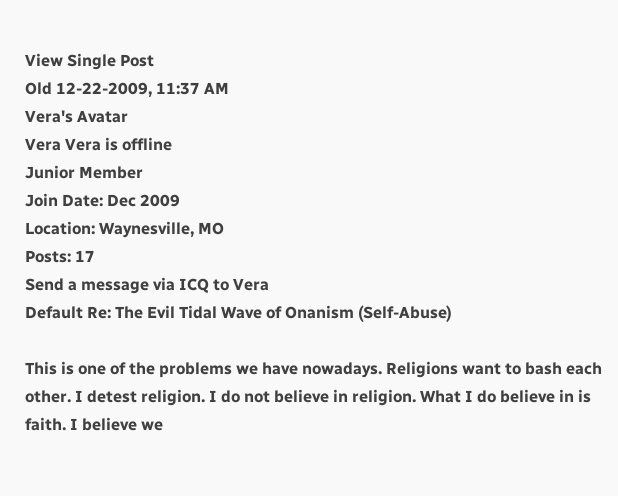View Single Post
Old 12-22-2009, 11:37 AM
Vera's Avatar
Vera Vera is offline
Junior Member
Join Date: Dec 2009
Location: Waynesville, MO
Posts: 17
Send a message via ICQ to Vera
Default Re: The Evil Tidal Wave of Onanism (Self-Abuse)

This is one of the problems we have nowadays. Religions want to bash each other. I detest religion. I do not believe in religion. What I do believe in is faith. I believe we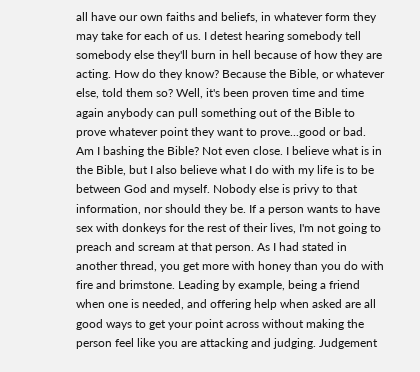all have our own faiths and beliefs, in whatever form they may take for each of us. I detest hearing somebody tell somebody else they'll burn in hell because of how they are acting. How do they know? Because the Bible, or whatever else, told them so? Well, it's been proven time and time again anybody can pull something out of the Bible to prove whatever point they want to prove...good or bad. Am I bashing the Bible? Not even close. I believe what is in the Bible, but I also believe what I do with my life is to be between God and myself. Nobody else is privy to that information, nor should they be. If a person wants to have sex with donkeys for the rest of their lives, I'm not going to preach and scream at that person. As I had stated in another thread, you get more with honey than you do with fire and brimstone. Leading by example, being a friend when one is needed, and offering help when asked are all good ways to get your point across without making the person feel like you are attacking and judging. Judgement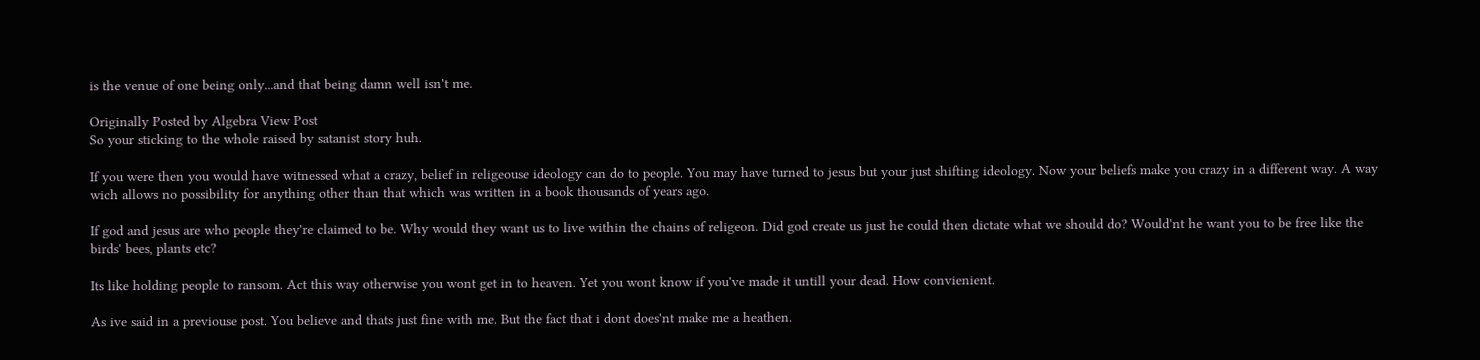is the venue of one being only...and that being damn well isn't me.

Originally Posted by Algebra View Post
So your sticking to the whole raised by satanist story huh.

If you were then you would have witnessed what a crazy, belief in religeouse ideology can do to people. You may have turned to jesus but your just shifting ideology. Now your beliefs make you crazy in a different way. A way wich allows no possibility for anything other than that which was written in a book thousands of years ago.

If god and jesus are who people they're claimed to be. Why would they want us to live within the chains of religeon. Did god create us just he could then dictate what we should do? Would'nt he want you to be free like the birds' bees, plants etc?

Its like holding people to ransom. Act this way otherwise you wont get in to heaven. Yet you wont know if you've made it untill your dead. How convienient.

As ive said in a previouse post. You believe and thats just fine with me. But the fact that i dont does'nt make me a heathen.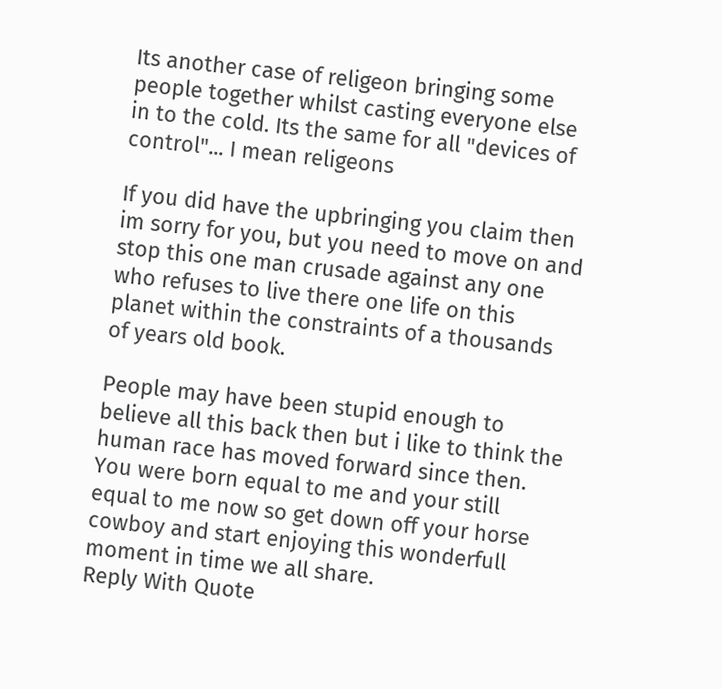Its another case of religeon bringing some people together whilst casting everyone else in to the cold. Its the same for all "devices of control"... I mean religeons

If you did have the upbringing you claim then im sorry for you, but you need to move on and stop this one man crusade against any one who refuses to live there one life on this planet within the constraints of a thousands of years old book.

People may have been stupid enough to believe all this back then but i like to think the human race has moved forward since then.
You were born equal to me and your still equal to me now so get down off your horse cowboy and start enjoying this wonderfull moment in time we all share.
Reply With Quote